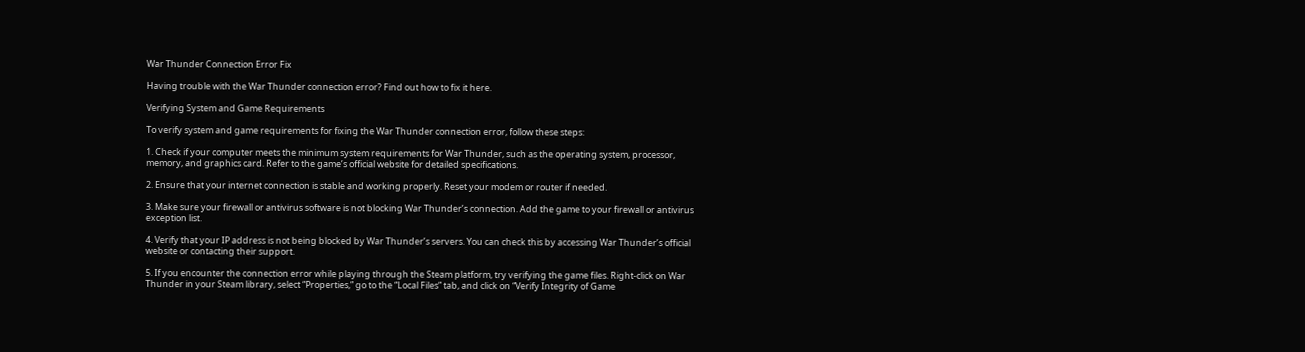War Thunder Connection Error Fix

Having trouble with the War Thunder connection error? Find out how to fix it here.

Verifying System and Game Requirements

To verify system and game requirements for fixing the War Thunder connection error, follow these steps:

1. Check if your computer meets the minimum system requirements for War Thunder, such as the operating system, processor, memory, and graphics card. Refer to the game’s official website for detailed specifications.

2. Ensure that your internet connection is stable and working properly. Reset your modem or router if needed.

3. Make sure your firewall or antivirus software is not blocking War Thunder’s connection. Add the game to your firewall or antivirus exception list.

4. Verify that your IP address is not being blocked by War Thunder’s servers. You can check this by accessing War Thunder’s official website or contacting their support.

5. If you encounter the connection error while playing through the Steam platform, try verifying the game files. Right-click on War Thunder in your Steam library, select “Properties,” go to the “Local Files” tab, and click on “Verify Integrity of Game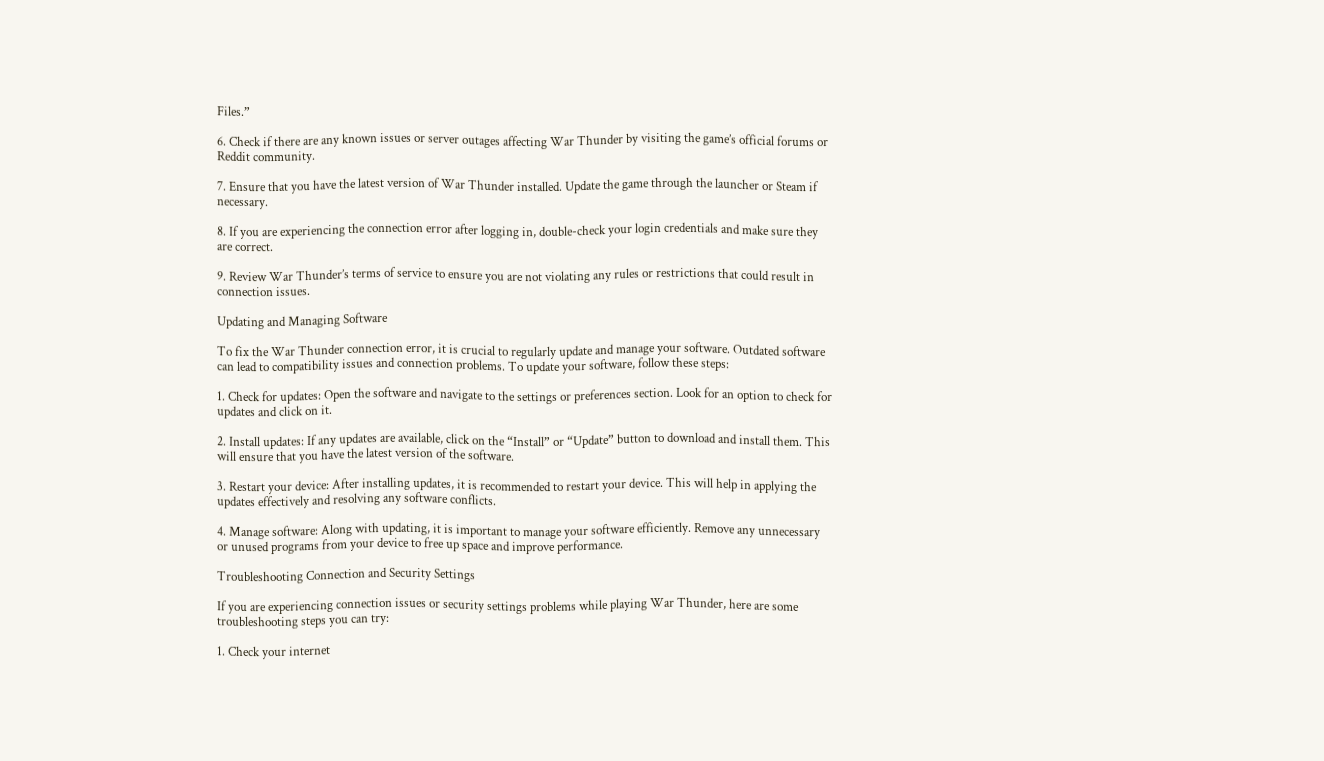Files.”

6. Check if there are any known issues or server outages affecting War Thunder by visiting the game’s official forums or Reddit community.

7. Ensure that you have the latest version of War Thunder installed. Update the game through the launcher or Steam if necessary.

8. If you are experiencing the connection error after logging in, double-check your login credentials and make sure they are correct.

9. Review War Thunder’s terms of service to ensure you are not violating any rules or restrictions that could result in connection issues.

Updating and Managing Software

To fix the War Thunder connection error, it is crucial to regularly update and manage your software. Outdated software can lead to compatibility issues and connection problems. To update your software, follow these steps:

1. Check for updates: Open the software and navigate to the settings or preferences section. Look for an option to check for updates and click on it.

2. Install updates: If any updates are available, click on the “Install” or “Update” button to download and install them. This will ensure that you have the latest version of the software.

3. Restart your device: After installing updates, it is recommended to restart your device. This will help in applying the updates effectively and resolving any software conflicts.

4. Manage software: Along with updating, it is important to manage your software efficiently. Remove any unnecessary or unused programs from your device to free up space and improve performance.

Troubleshooting Connection and Security Settings

If you are experiencing connection issues or security settings problems while playing War Thunder, here are some troubleshooting steps you can try:

1. Check your internet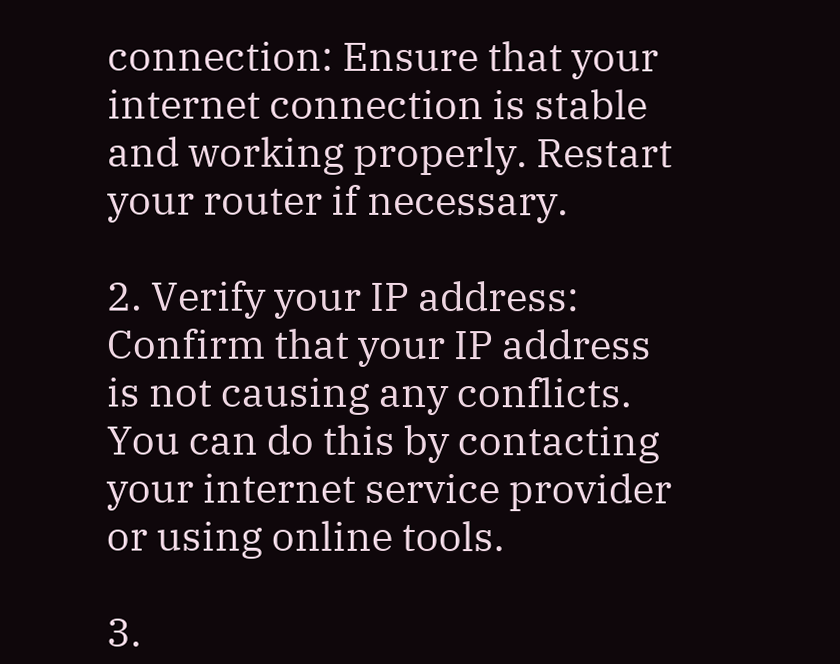connection: Ensure that your internet connection is stable and working properly. Restart your router if necessary.

2. Verify your IP address: Confirm that your IP address is not causing any conflicts. You can do this by contacting your internet service provider or using online tools.

3.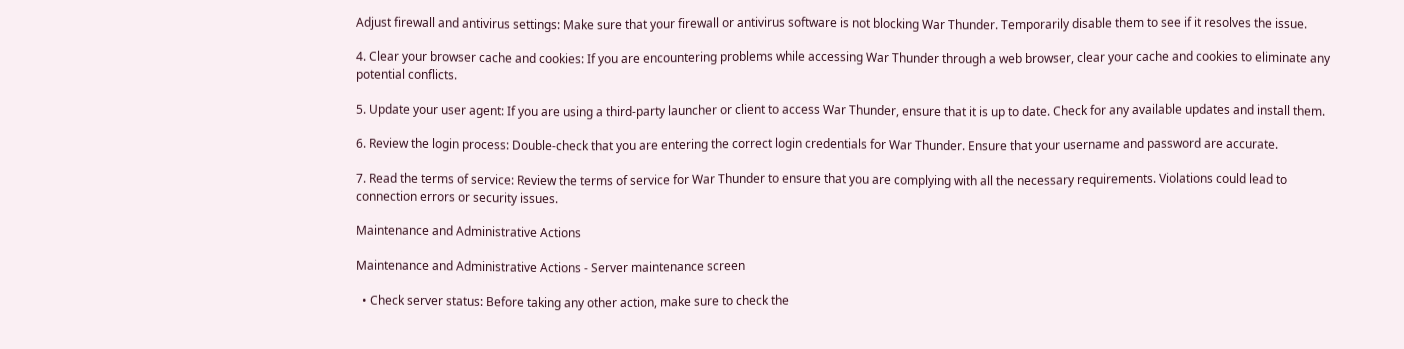Adjust firewall and antivirus settings: Make sure that your firewall or antivirus software is not blocking War Thunder. Temporarily disable them to see if it resolves the issue.

4. Clear your browser cache and cookies: If you are encountering problems while accessing War Thunder through a web browser, clear your cache and cookies to eliminate any potential conflicts.

5. Update your user agent: If you are using a third-party launcher or client to access War Thunder, ensure that it is up to date. Check for any available updates and install them.

6. Review the login process: Double-check that you are entering the correct login credentials for War Thunder. Ensure that your username and password are accurate.

7. Read the terms of service: Review the terms of service for War Thunder to ensure that you are complying with all the necessary requirements. Violations could lead to connection errors or security issues.

Maintenance and Administrative Actions

Maintenance and Administrative Actions - Server maintenance screen

  • Check server status: Before taking any other action, make sure to check the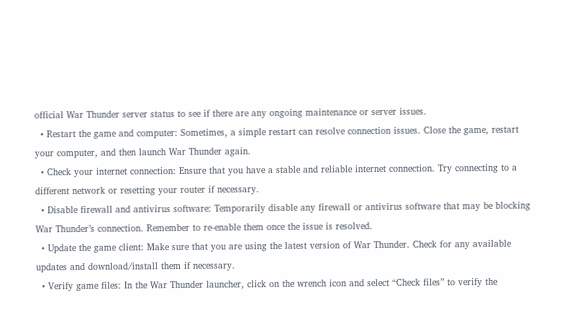official War Thunder server status to see if there are any ongoing maintenance or server issues.
  • Restart the game and computer: Sometimes, a simple restart can resolve connection issues. Close the game, restart your computer, and then launch War Thunder again.
  • Check your internet connection: Ensure that you have a stable and reliable internet connection. Try connecting to a different network or resetting your router if necessary.
  • Disable firewall and antivirus software: Temporarily disable any firewall or antivirus software that may be blocking War Thunder’s connection. Remember to re-enable them once the issue is resolved.
  • Update the game client: Make sure that you are using the latest version of War Thunder. Check for any available updates and download/install them if necessary.
  • Verify game files: In the War Thunder launcher, click on the wrench icon and select “Check files” to verify the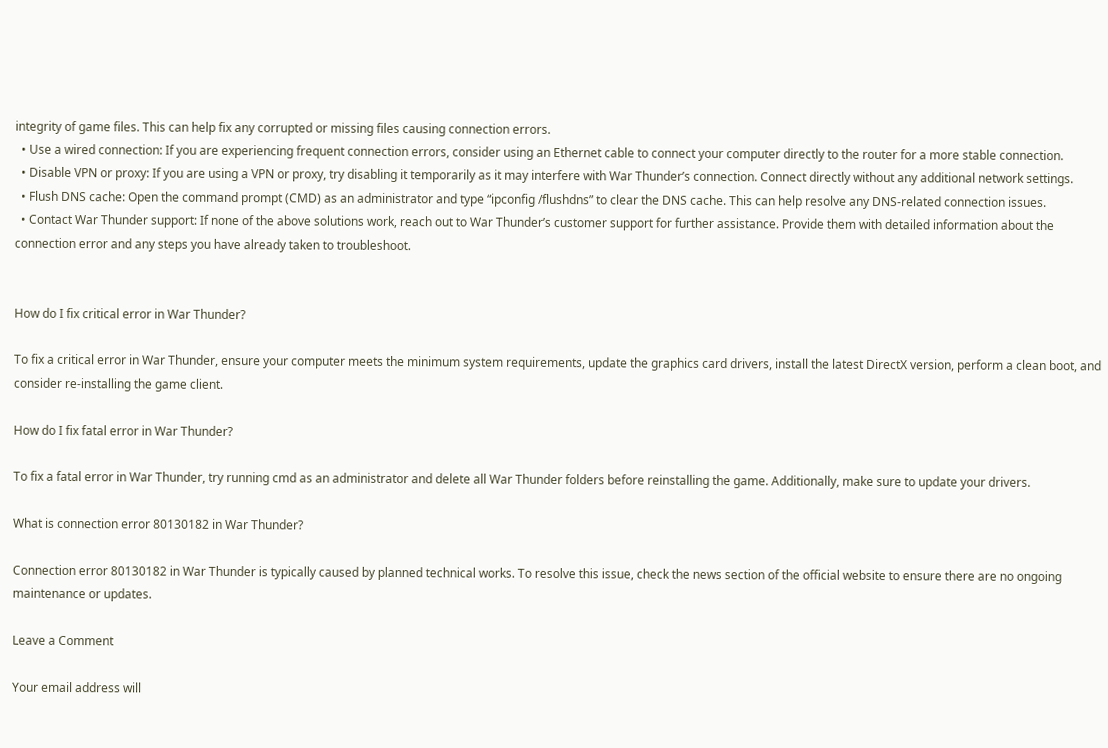integrity of game files. This can help fix any corrupted or missing files causing connection errors.
  • Use a wired connection: If you are experiencing frequent connection errors, consider using an Ethernet cable to connect your computer directly to the router for a more stable connection.
  • Disable VPN or proxy: If you are using a VPN or proxy, try disabling it temporarily as it may interfere with War Thunder’s connection. Connect directly without any additional network settings.
  • Flush DNS cache: Open the command prompt (CMD) as an administrator and type “ipconfig /flushdns” to clear the DNS cache. This can help resolve any DNS-related connection issues.
  • Contact War Thunder support: If none of the above solutions work, reach out to War Thunder’s customer support for further assistance. Provide them with detailed information about the connection error and any steps you have already taken to troubleshoot.


How do I fix critical error in War Thunder?

To fix a critical error in War Thunder, ensure your computer meets the minimum system requirements, update the graphics card drivers, install the latest DirectX version, perform a clean boot, and consider re-installing the game client.

How do I fix fatal error in War Thunder?

To fix a fatal error in War Thunder, try running cmd as an administrator and delete all War Thunder folders before reinstalling the game. Additionally, make sure to update your drivers.

What is connection error 80130182 in War Thunder?

Connection error 80130182 in War Thunder is typically caused by planned technical works. To resolve this issue, check the news section of the official website to ensure there are no ongoing maintenance or updates.

Leave a Comment

Your email address will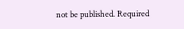not be published. Required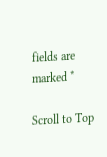fields are marked *

Scroll to Top